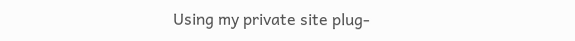Using my private site plug-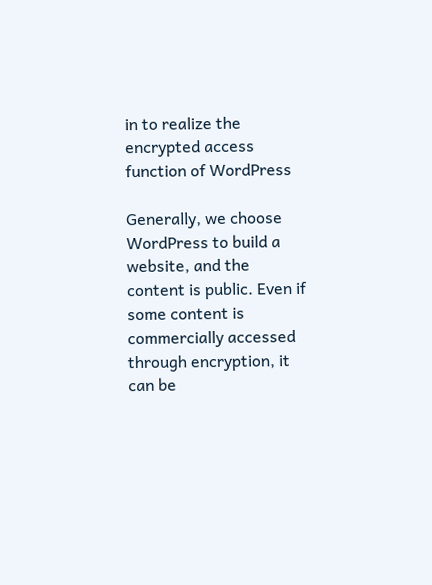in to realize the encrypted access function of WordPress

Generally, we choose WordPress to build a website, and the content is public. Even if some content is commercially accessed through encryption, it can be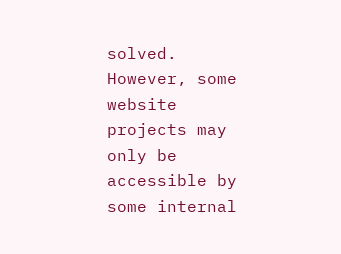solved. However, some website projects may only be accessible by some internal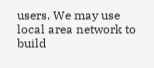users. We may use local area network to build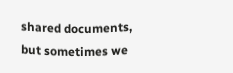shared documents, but sometimes we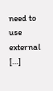need to use external […]